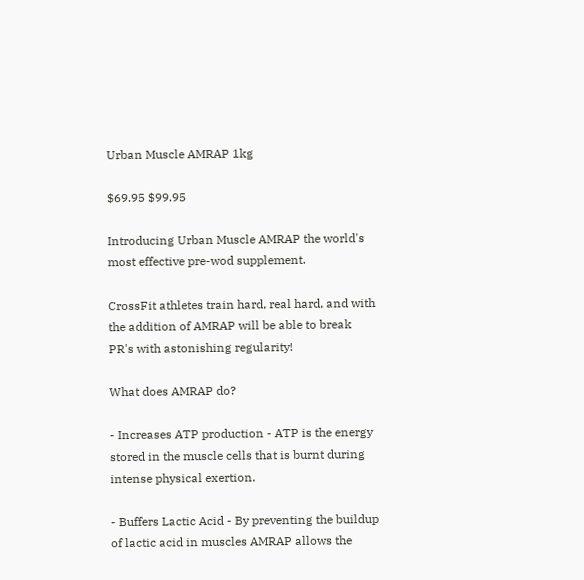Urban Muscle AMRAP 1kg

$69.95 $99.95

Introducing Urban Muscle AMRAP the world's most effective pre-wod supplement.

CrossFit athletes train hard, real hard, and with the addition of AMRAP will be able to break PR's with astonishing regularity!

What does AMRAP do?

- Increases ATP production - ATP is the energy stored in the muscle cells that is burnt during intense physical exertion.

- Buffers Lactic Acid - By preventing the buildup of lactic acid in muscles AMRAP allows the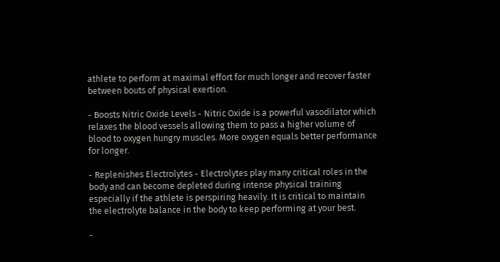athlete to perform at maximal effort for much longer and recover faster between bouts of physical exertion.

- Boosts Nitric Oxide Levels - Nitric Oxide is a powerful vasodilator which relaxes the blood vessels allowing them to pass a higher volume of blood to oxygen hungry muscles. More oxygen equals better performance for longer.

- Replenishes Electrolytes - Electrolytes play many critical roles in the body and can become depleted during intense physical training especially if the athlete is perspiring heavily. It is critical to maintain the electrolyte balance in the body to keep performing at your best.

-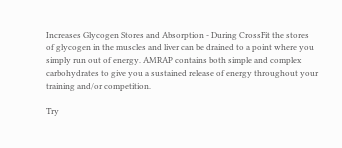Increases Glycogen Stores and Absorption - During CrossFit the stores of glycogen in the muscles and liver can be drained to a point where you simply run out of energy. AMRAP contains both simple and complex carbohydrates to give you a sustained release of energy throughout your training and/or competition.

Try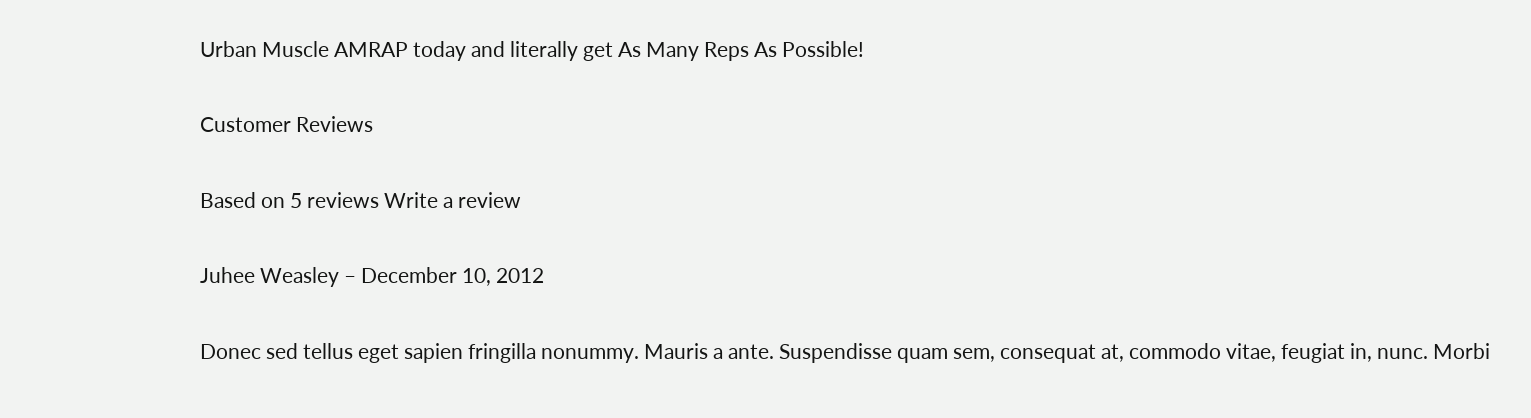Urban Muscle AMRAP today and literally get As Many Reps As Possible!

Customer Reviews

Based on 5 reviews Write a review

Juhee Weasley – December 10, 2012

Donec sed tellus eget sapien fringilla nonummy. Mauris a ante. Suspendisse quam sem, consequat at, commodo vitae, feugiat in, nunc. Morbi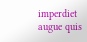imperdiet augue quis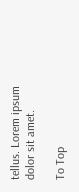tellus. Lorem ipsum dolor sit amet.

To Top